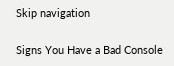Skip navigation

Signs You Have a Bad Console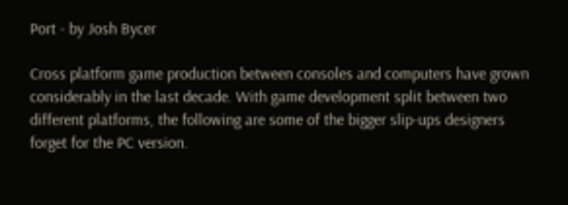Port - by Josh Bycer

Cross platform game production between consoles and computers have grown considerably in the last decade. With game development split between two different platforms, the following are some of the bigger slip-ups designers forget for the PC version.